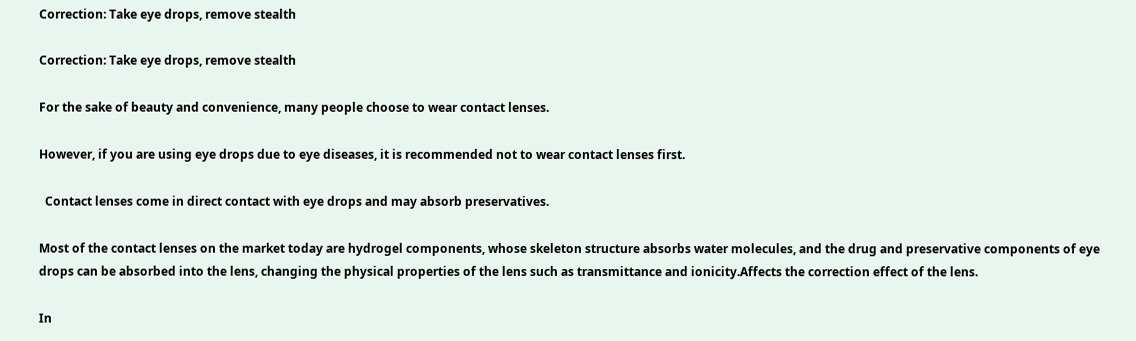Correction: Take eye drops, remove stealth

Correction: Take eye drops, remove stealth

For the sake of beauty and convenience, many people choose to wear contact lenses.

However, if you are using eye drops due to eye diseases, it is recommended not to wear contact lenses first.

  Contact lenses come in direct contact with eye drops and may absorb preservatives.

Most of the contact lenses on the market today are hydrogel components, whose skeleton structure absorbs water molecules, and the drug and preservative components of eye drops can be absorbed into the lens, changing the physical properties of the lens such as transmittance and ionicity.Affects the correction effect of the lens.

In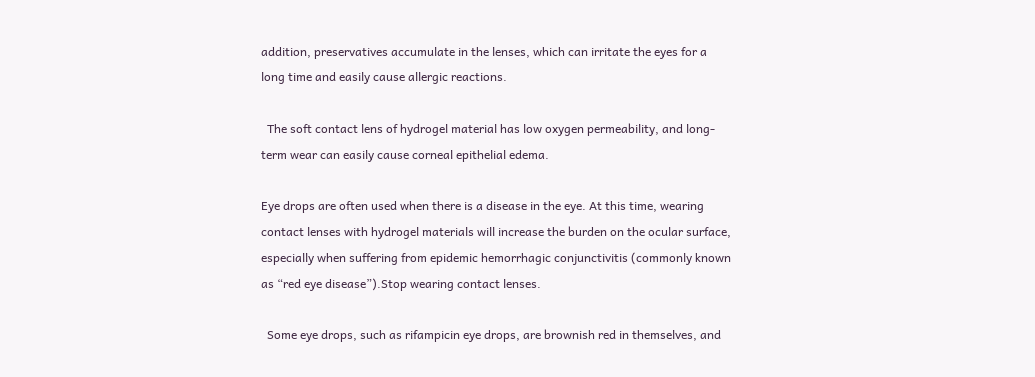addition, preservatives accumulate in the lenses, which can irritate the eyes for a long time and easily cause allergic reactions.

  The soft contact lens of hydrogel material has low oxygen permeability, and long-term wear can easily cause corneal epithelial edema.

Eye drops are often used when there is a disease in the eye. At this time, wearing contact lenses with hydrogel materials will increase the burden on the ocular surface, especially when suffering from epidemic hemorrhagic conjunctivitis (commonly known as “red eye disease”).Stop wearing contact lenses.

  Some eye drops, such as rifampicin eye drops, are brownish red in themselves, and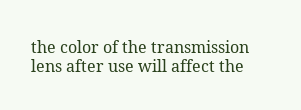the color of the transmission lens after use will affect the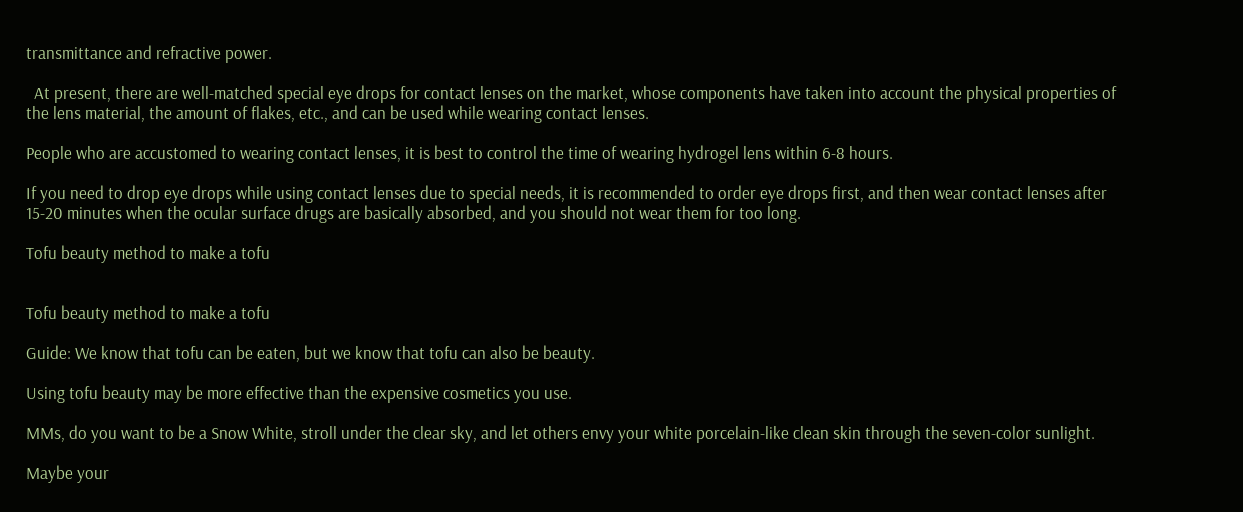transmittance and refractive power.

  At present, there are well-matched special eye drops for contact lenses on the market, whose components have taken into account the physical properties of the lens material, the amount of flakes, etc., and can be used while wearing contact lenses.

People who are accustomed to wearing contact lenses, it is best to control the time of wearing hydrogel lens within 6-8 hours.

If you need to drop eye drops while using contact lenses due to special needs, it is recommended to order eye drops first, and then wear contact lenses after 15-20 minutes when the ocular surface drugs are basically absorbed, and you should not wear them for too long.

Tofu beauty method to make a tofu


Tofu beauty method to make a tofu

Guide: We know that tofu can be eaten, but we know that tofu can also be beauty.

Using tofu beauty may be more effective than the expensive cosmetics you use.

MMs, do you want to be a Snow White, stroll under the clear sky, and let others envy your white porcelain-like clean skin through the seven-color sunlight.

Maybe your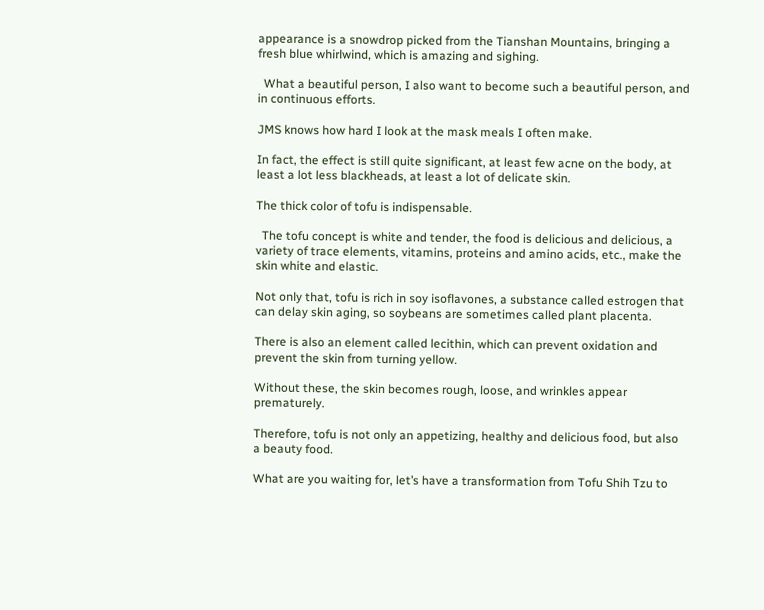appearance is a snowdrop picked from the Tianshan Mountains, bringing a fresh blue whirlwind, which is amazing and sighing.

  What a beautiful person, I also want to become such a beautiful person, and in continuous efforts.

JMS knows how hard I look at the mask meals I often make.

In fact, the effect is still quite significant, at least few acne on the body, at least a lot less blackheads, at least a lot of delicate skin.

The thick color of tofu is indispensable.

  The tofu concept is white and tender, the food is delicious and delicious, a variety of trace elements, vitamins, proteins and amino acids, etc., make the skin white and elastic.

Not only that, tofu is rich in soy isoflavones, a substance called estrogen that can delay skin aging, so soybeans are sometimes called plant placenta.

There is also an element called lecithin, which can prevent oxidation and prevent the skin from turning yellow.

Without these, the skin becomes rough, loose, and wrinkles appear prematurely.

Therefore, tofu is not only an appetizing, healthy and delicious food, but also a beauty food.

What are you waiting for, let’s have a transformation from Tofu Shih Tzu to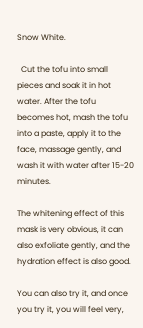Snow White.

  Cut the tofu into small pieces and soak it in hot water. After the tofu becomes hot, mash the tofu into a paste, apply it to the face, massage gently, and wash it with water after 15-20 minutes.

The whitening effect of this mask is very obvious, it can also exfoliate gently, and the hydration effect is also good.

You can also try it, and once you try it, you will feel very,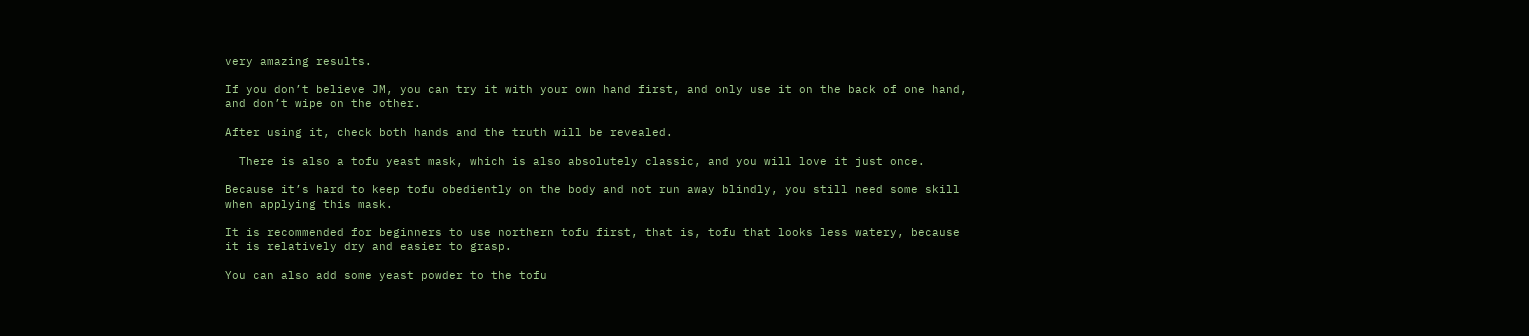very amazing results.

If you don’t believe JM, you can try it with your own hand first, and only use it on the back of one hand, and don’t wipe on the other.

After using it, check both hands and the truth will be revealed.

  There is also a tofu yeast mask, which is also absolutely classic, and you will love it just once.

Because it’s hard to keep tofu obediently on the body and not run away blindly, you still need some skill when applying this mask.

It is recommended for beginners to use northern tofu first, that is, tofu that looks less watery, because it is relatively dry and easier to grasp.

You can also add some yeast powder to the tofu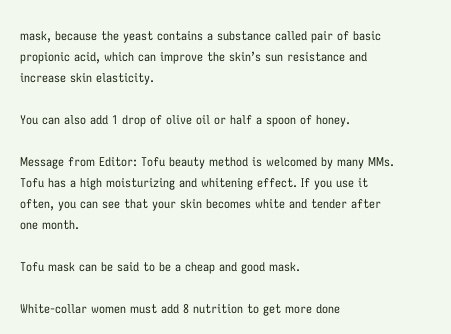mask, because the yeast contains a substance called pair of basic propionic acid, which can improve the skin’s sun resistance and increase skin elasticity.

You can also add 1 drop of olive oil or half a spoon of honey.

Message from Editor: Tofu beauty method is welcomed by many MMs. Tofu has a high moisturizing and whitening effect. If you use it often, you can see that your skin becomes white and tender after one month.

Tofu mask can be said to be a cheap and good mask.

White-collar women must add 8 nutrition to get more done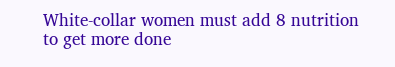White-collar women must add 8 nutrition to get more done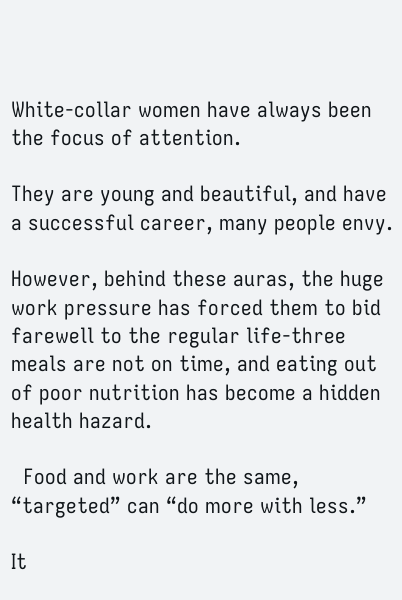White-collar women have always been the focus of attention.

They are young and beautiful, and have a successful career, many people envy.

However, behind these auras, the huge work pressure has forced them to bid farewell to the regular life-three meals are not on time, and eating out of poor nutrition has become a hidden health hazard.

  Food and work are the same, “targeted” can “do more with less.”

It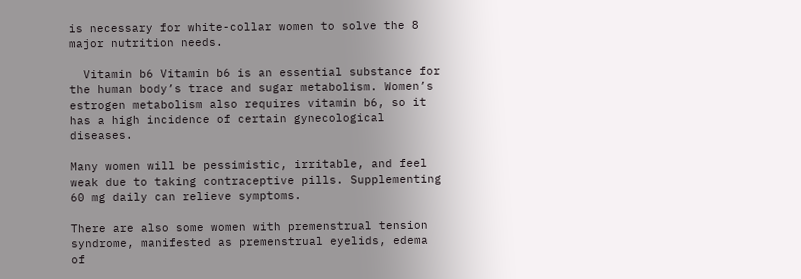is necessary for white-collar women to solve the 8 major nutrition needs.

  Vitamin b6 Vitamin b6 is an essential substance for the human body’s trace and sugar metabolism. Women’s estrogen metabolism also requires vitamin b6, so it has a high incidence of certain gynecological diseases.

Many women will be pessimistic, irritable, and feel weak due to taking contraceptive pills. Supplementing 60 mg daily can relieve symptoms.

There are also some women with premenstrual tension syndrome, manifested as premenstrual eyelids, edema of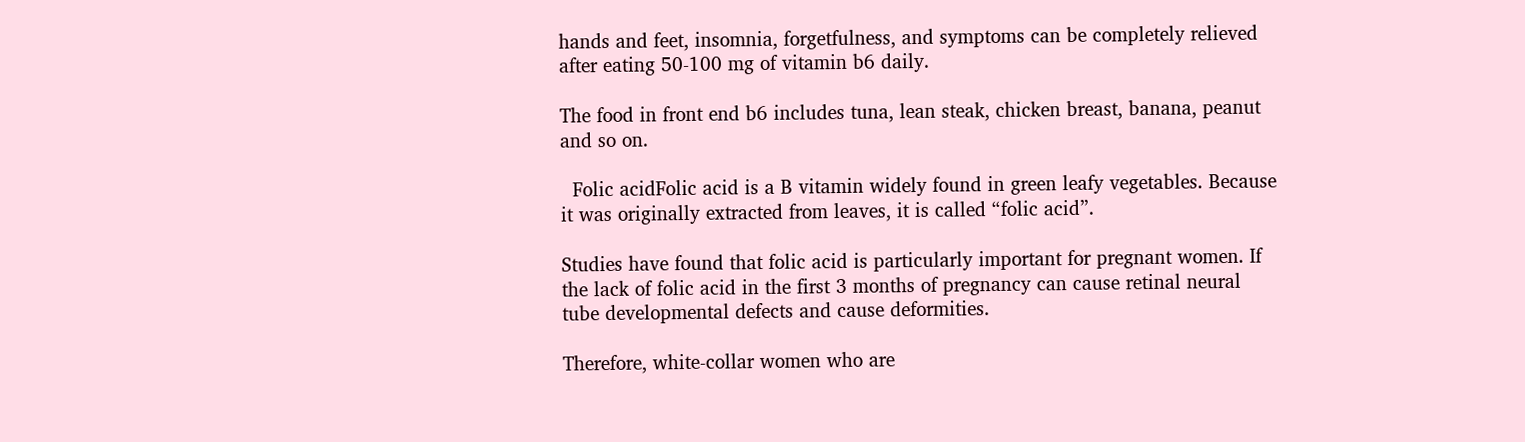hands and feet, insomnia, forgetfulness, and symptoms can be completely relieved after eating 50-100 mg of vitamin b6 daily.

The food in front end b6 includes tuna, lean steak, chicken breast, banana, peanut and so on.

  Folic acidFolic acid is a B vitamin widely found in green leafy vegetables. Because it was originally extracted from leaves, it is called “folic acid”.

Studies have found that folic acid is particularly important for pregnant women. If the lack of folic acid in the first 3 months of pregnancy can cause retinal neural tube developmental defects and cause deformities.

Therefore, white-collar women who are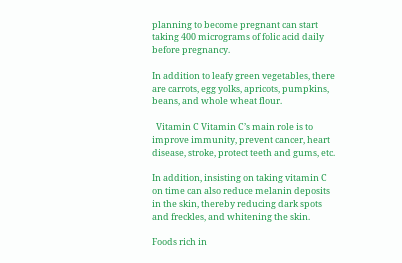planning to become pregnant can start taking 400 micrograms of folic acid daily before pregnancy.

In addition to leafy green vegetables, there are carrots, egg yolks, apricots, pumpkins, beans, and whole wheat flour.

  Vitamin C Vitamin C’s main role is to improve immunity, prevent cancer, heart disease, stroke, protect teeth and gums, etc.

In addition, insisting on taking vitamin C on time can also reduce melanin deposits in the skin, thereby reducing dark spots and freckles, and whitening the skin.

Foods rich in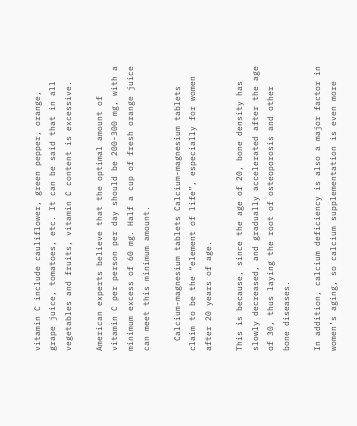vitamin C include cauliflower, green pepper, orange, grape juice, tomatoes, etc. It can be said that in all vegetables and fruits, vitamin C content is excessive.

American experts believe that the optimal amount of vitamin C per person per day should be 200-300 mg, with a minimum excess of 60 mg. Half a cup of fresh orange juice can meet this minimum amount.

  Calcium-magnesium tablets Calcium-magnesium tablets claim to be the “element of life”, especially for women after 20 years of age.

This is because, since the age of 20, bone density has slowly decreased, and gradually accelerated after the age of 30, thus laying the root of osteoporosis and other bone diseases.

In addition, calcium deficiency is also a major factor in women’s aging, so calcium supplementation is even more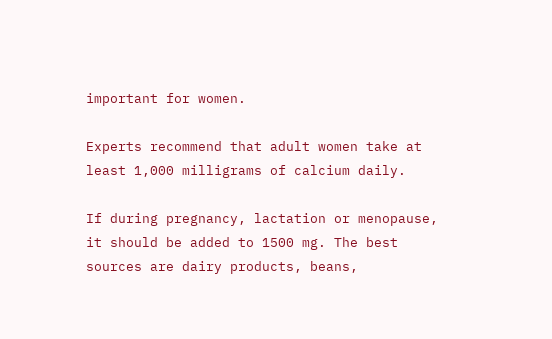important for women.

Experts recommend that adult women take at least 1,000 milligrams of calcium daily.

If during pregnancy, lactation or menopause, it should be added to 1500 mg. The best sources are dairy products, beans,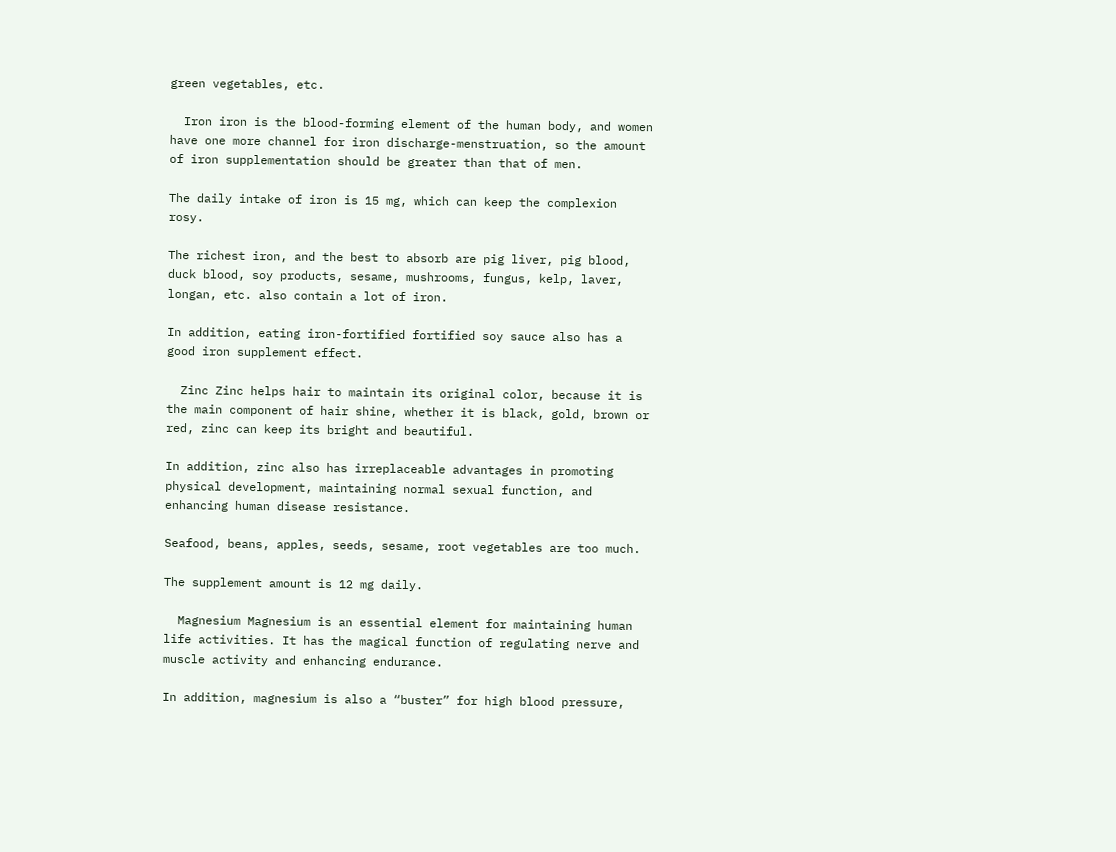green vegetables, etc.

  Iron iron is the blood-forming element of the human body, and women have one more channel for iron discharge-menstruation, so the amount of iron supplementation should be greater than that of men.

The daily intake of iron is 15 mg, which can keep the complexion rosy.

The richest iron, and the best to absorb are pig liver, pig blood, duck blood, soy products, sesame, mushrooms, fungus, kelp, laver, longan, etc. also contain a lot of iron.

In addition, eating iron-fortified fortified soy sauce also has a good iron supplement effect.

  Zinc Zinc helps hair to maintain its original color, because it is the main component of hair shine, whether it is black, gold, brown or red, zinc can keep its bright and beautiful.

In addition, zinc also has irreplaceable advantages in promoting physical development, maintaining normal sexual function, and enhancing human disease resistance.

Seafood, beans, apples, seeds, sesame, root vegetables are too much.

The supplement amount is 12 mg daily.

  Magnesium Magnesium is an essential element for maintaining human life activities. It has the magical function of regulating nerve and muscle activity and enhancing endurance.

In addition, magnesium is also a “buster” for high blood pressure,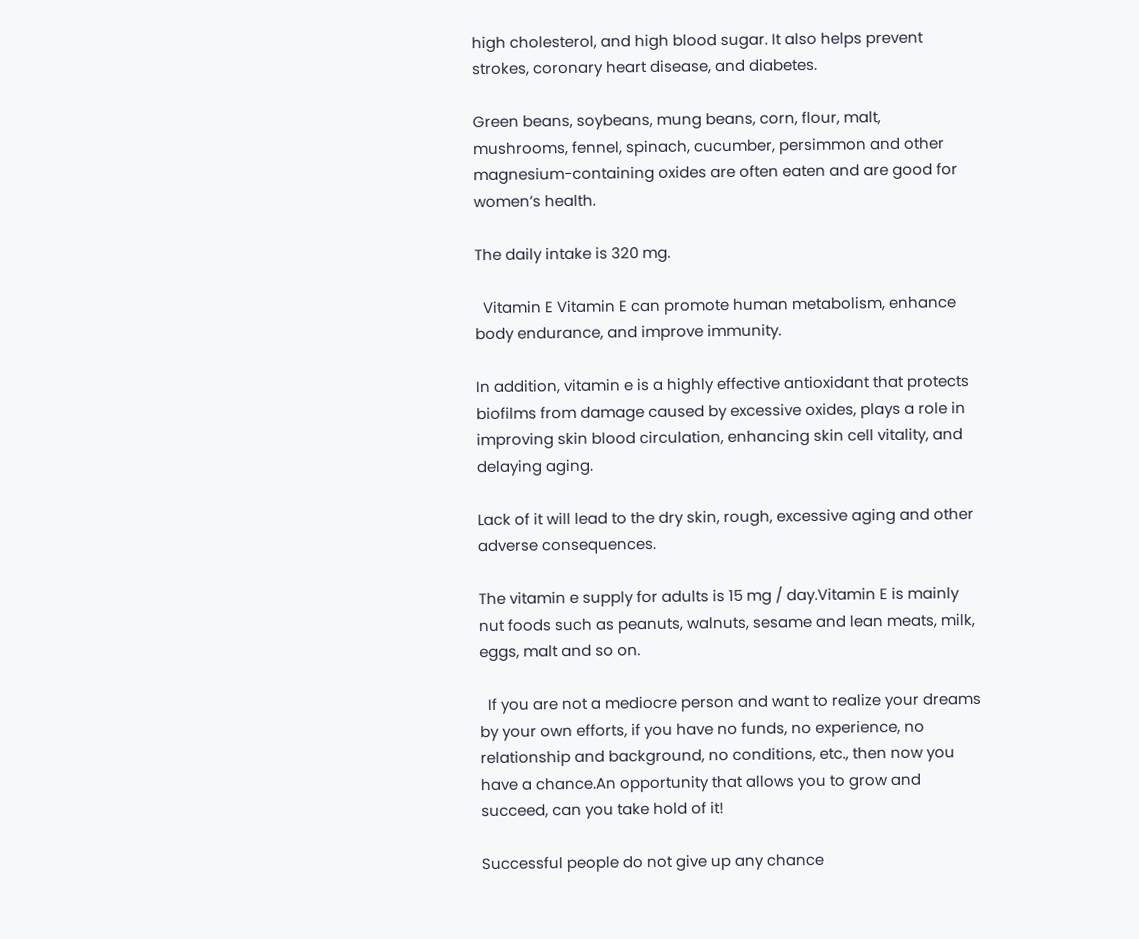high cholesterol, and high blood sugar. It also helps prevent strokes, coronary heart disease, and diabetes.

Green beans, soybeans, mung beans, corn, flour, malt, mushrooms, fennel, spinach, cucumber, persimmon and other magnesium-containing oxides are often eaten and are good for women’s health.

The daily intake is 320 mg.

  Vitamin E Vitamin E can promote human metabolism, enhance body endurance, and improve immunity.

In addition, vitamin e is a highly effective antioxidant that protects biofilms from damage caused by excessive oxides, plays a role in improving skin blood circulation, enhancing skin cell vitality, and delaying aging.

Lack of it will lead to the dry skin, rough, excessive aging and other adverse consequences.

The vitamin e supply for adults is 15 mg / day.Vitamin E is mainly nut foods such as peanuts, walnuts, sesame and lean meats, milk, eggs, malt and so on.

  If you are not a mediocre person and want to realize your dreams by your own efforts, if you have no funds, no experience, no relationship and background, no conditions, etc., then now you have a chance.An opportunity that allows you to grow and succeed, can you take hold of it!

Successful people do not give up any chance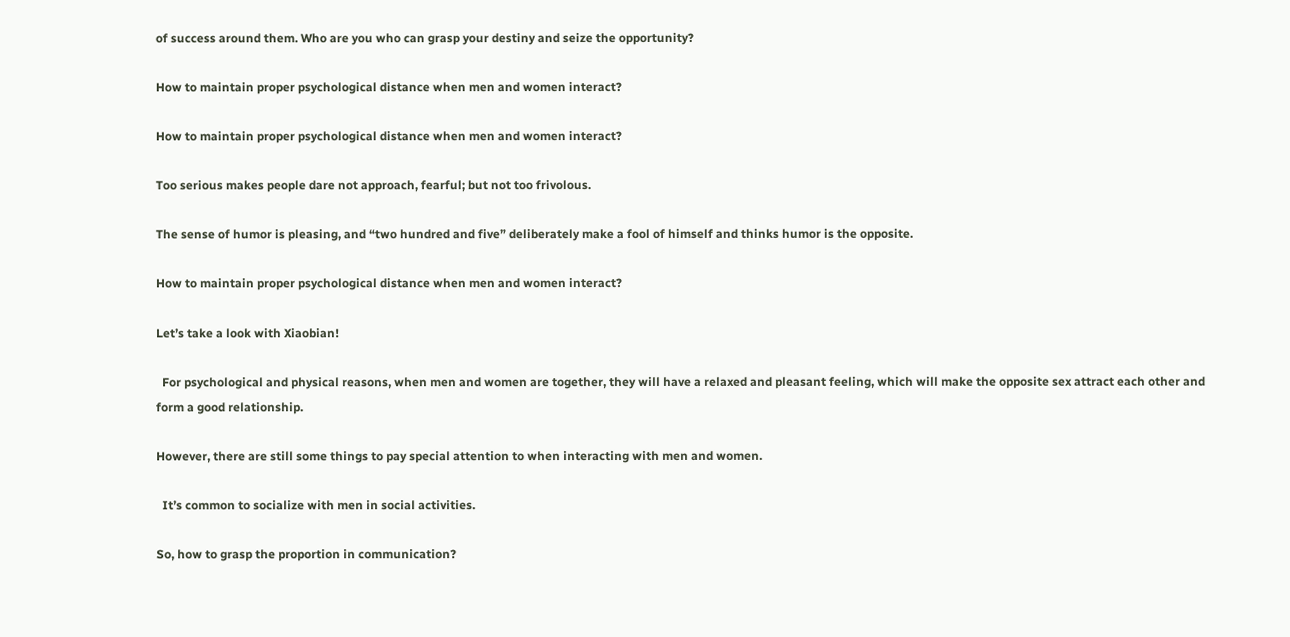of success around them. Who are you who can grasp your destiny and seize the opportunity?

How to maintain proper psychological distance when men and women interact?

How to maintain proper psychological distance when men and women interact?

Too serious makes people dare not approach, fearful; but not too frivolous.

The sense of humor is pleasing, and “two hundred and five” deliberately make a fool of himself and thinks humor is the opposite.

How to maintain proper psychological distance when men and women interact?

Let’s take a look with Xiaobian!

  For psychological and physical reasons, when men and women are together, they will have a relaxed and pleasant feeling, which will make the opposite sex attract each other and form a good relationship.

However, there are still some things to pay special attention to when interacting with men and women.

  It’s common to socialize with men in social activities.

So, how to grasp the proportion in communication?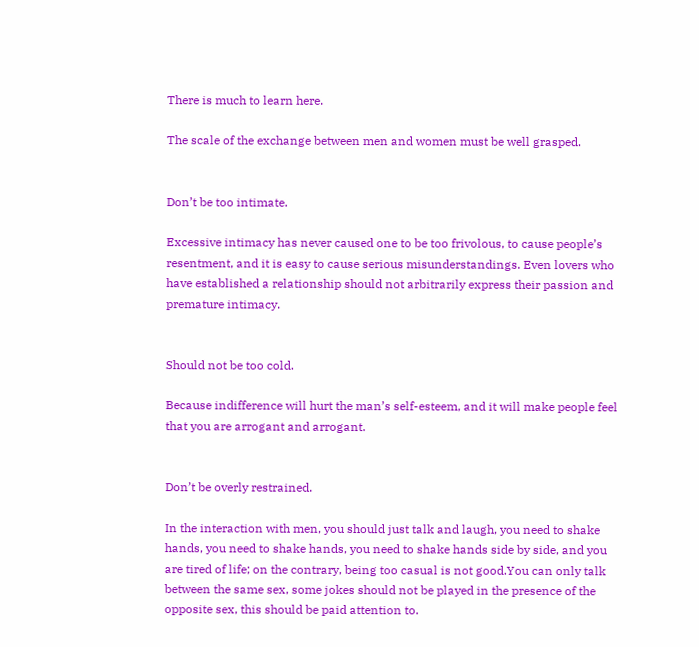There is much to learn here.

The scale of the exchange between men and women must be well grasped.


Don’t be too intimate.

Excessive intimacy has never caused one to be too frivolous, to cause people’s resentment, and it is easy to cause serious misunderstandings. Even lovers who have established a relationship should not arbitrarily express their passion and premature intimacy.


Should not be too cold.

Because indifference will hurt the man’s self-esteem, and it will make people feel that you are arrogant and arrogant.


Don’t be overly restrained.

In the interaction with men, you should just talk and laugh, you need to shake hands, you need to shake hands, you need to shake hands side by side, and you are tired of life; on the contrary, being too casual is not good.You can only talk between the same sex, some jokes should not be played in the presence of the opposite sex, this should be paid attention to.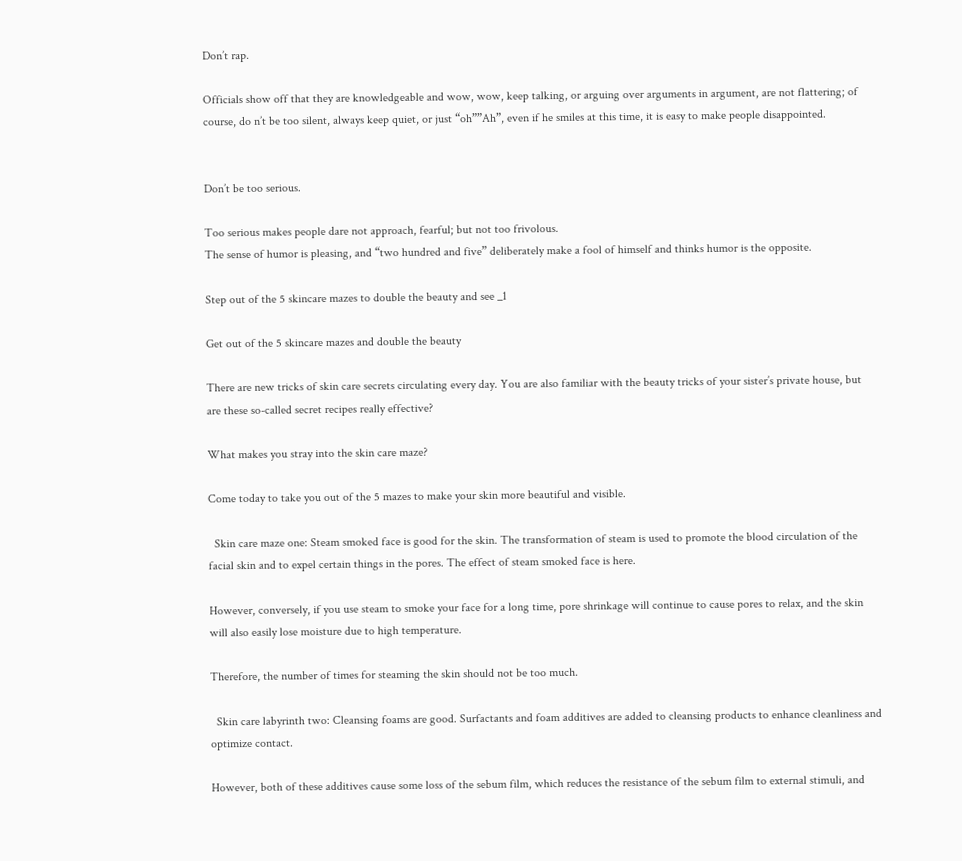Don’t rap.

Officials show off that they are knowledgeable and wow, wow, keep talking, or arguing over arguments in argument, are not flattering; of course, do n’t be too silent, always keep quiet, or just “oh””Ah”, even if he smiles at this time, it is easy to make people disappointed.


Don’t be too serious.

Too serious makes people dare not approach, fearful; but not too frivolous.
The sense of humor is pleasing, and “two hundred and five” deliberately make a fool of himself and thinks humor is the opposite.

Step out of the 5 skincare mazes to double the beauty and see _1

Get out of the 5 skincare mazes and double the beauty

There are new tricks of skin care secrets circulating every day. You are also familiar with the beauty tricks of your sister’s private house, but are these so-called secret recipes really effective?

What makes you stray into the skin care maze?

Come today to take you out of the 5 mazes to make your skin more beautiful and visible.

  Skin care maze one: Steam smoked face is good for the skin. The transformation of steam is used to promote the blood circulation of the facial skin and to expel certain things in the pores. The effect of steam smoked face is here.

However, conversely, if you use steam to smoke your face for a long time, pore shrinkage will continue to cause pores to relax, and the skin will also easily lose moisture due to high temperature.

Therefore, the number of times for steaming the skin should not be too much.

  Skin care labyrinth two: Cleansing foams are good. Surfactants and foam additives are added to cleansing products to enhance cleanliness and optimize contact.

However, both of these additives cause some loss of the sebum film, which reduces the resistance of the sebum film to external stimuli, and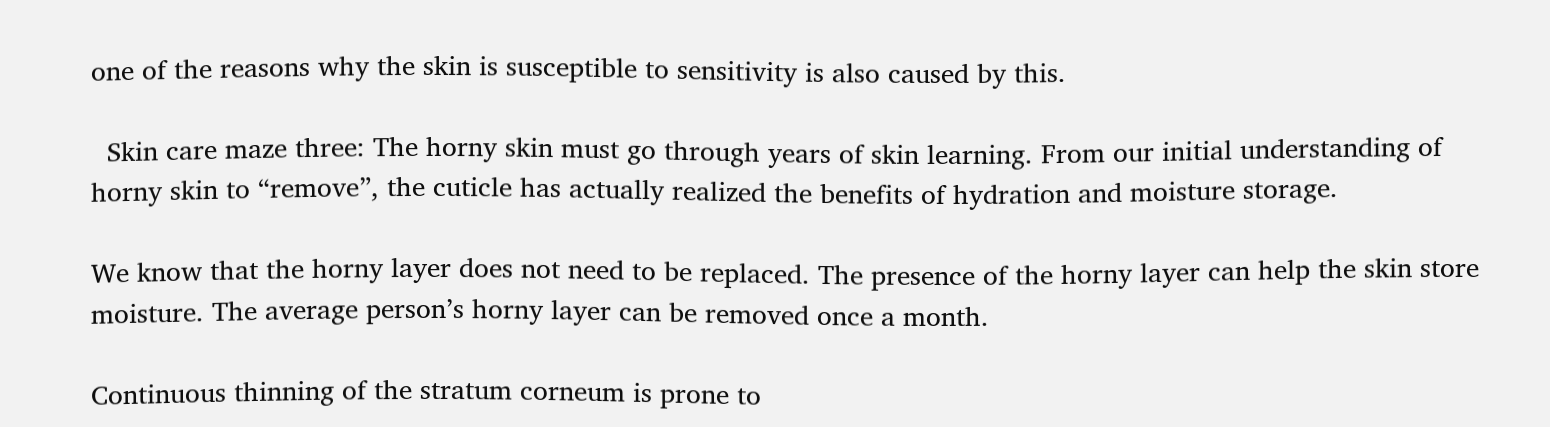one of the reasons why the skin is susceptible to sensitivity is also caused by this.

  Skin care maze three: The horny skin must go through years of skin learning. From our initial understanding of horny skin to “remove”, the cuticle has actually realized the benefits of hydration and moisture storage.

We know that the horny layer does not need to be replaced. The presence of the horny layer can help the skin store moisture. The average person’s horny layer can be removed once a month.

Continuous thinning of the stratum corneum is prone to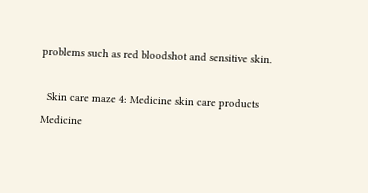problems such as red bloodshot and sensitive skin.

  Skin care maze 4: Medicine skin care products Medicine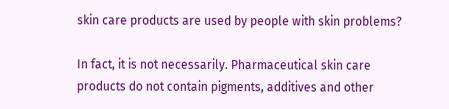skin care products are used by people with skin problems?

In fact, it is not necessarily. Pharmaceutical skin care products do not contain pigments, additives and other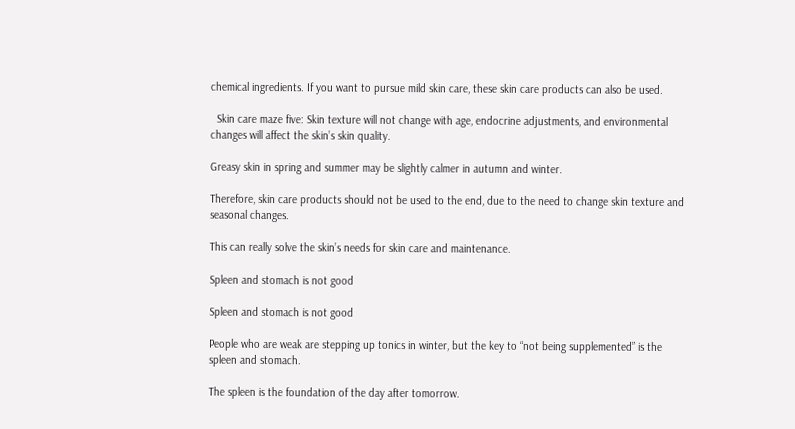chemical ingredients. If you want to pursue mild skin care, these skin care products can also be used.

  Skin care maze five: Skin texture will not change with age, endocrine adjustments, and environmental changes will affect the skin’s skin quality.

Greasy skin in spring and summer may be slightly calmer in autumn and winter.

Therefore, skin care products should not be used to the end, due to the need to change skin texture and seasonal changes.

This can really solve the skin’s needs for skin care and maintenance.

Spleen and stomach is not good

Spleen and stomach is not good

People who are weak are stepping up tonics in winter, but the key to “not being supplemented” is the spleen and stomach.

The spleen is the foundation of the day after tomorrow.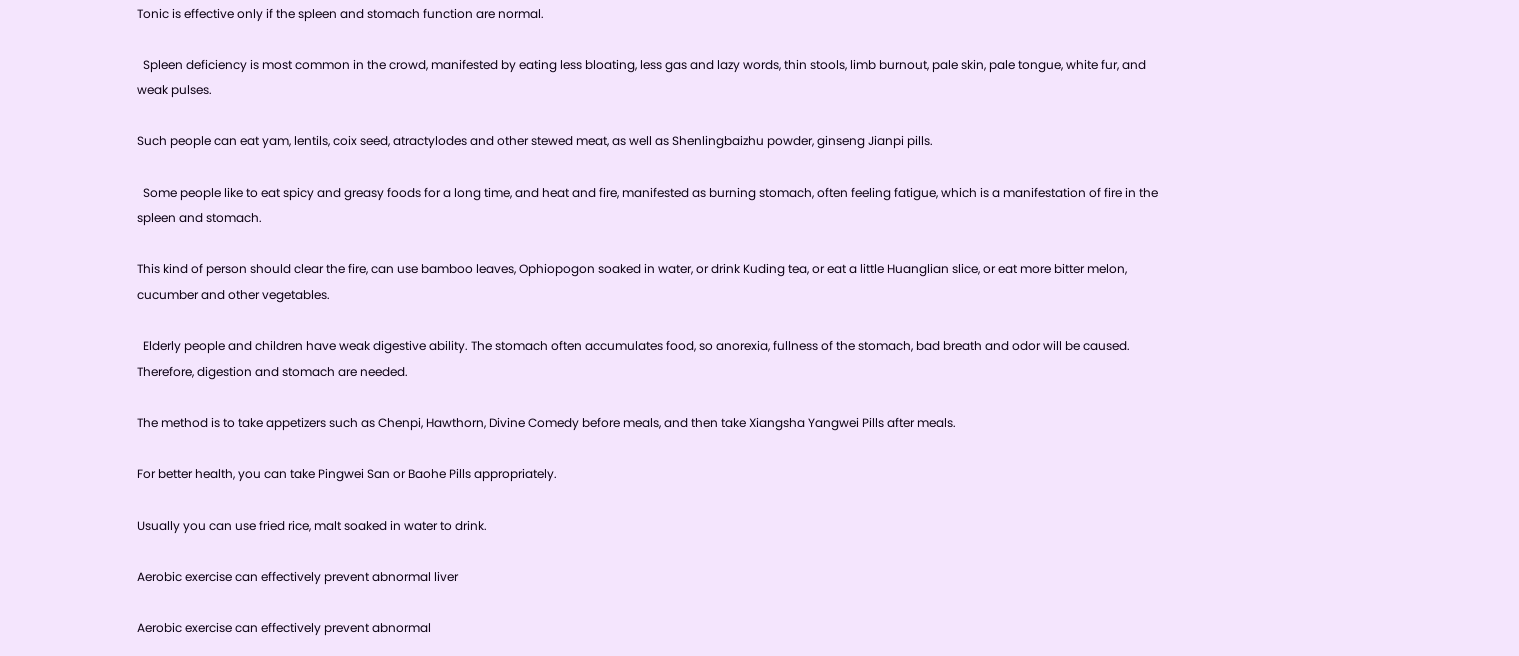Tonic is effective only if the spleen and stomach function are normal.

  Spleen deficiency is most common in the crowd, manifested by eating less bloating, less gas and lazy words, thin stools, limb burnout, pale skin, pale tongue, white fur, and weak pulses.

Such people can eat yam, lentils, coix seed, atractylodes and other stewed meat, as well as Shenlingbaizhu powder, ginseng Jianpi pills.

  Some people like to eat spicy and greasy foods for a long time, and heat and fire, manifested as burning stomach, often feeling fatigue, which is a manifestation of fire in the spleen and stomach.

This kind of person should clear the fire, can use bamboo leaves, Ophiopogon soaked in water, or drink Kuding tea, or eat a little Huanglian slice, or eat more bitter melon, cucumber and other vegetables.

  Elderly people and children have weak digestive ability. The stomach often accumulates food, so anorexia, fullness of the stomach, bad breath and odor will be caused. Therefore, digestion and stomach are needed.

The method is to take appetizers such as Chenpi, Hawthorn, Divine Comedy before meals, and then take Xiangsha Yangwei Pills after meals.

For better health, you can take Pingwei San or Baohe Pills appropriately.

Usually you can use fried rice, malt soaked in water to drink.

Aerobic exercise can effectively prevent abnormal liver

Aerobic exercise can effectively prevent abnormal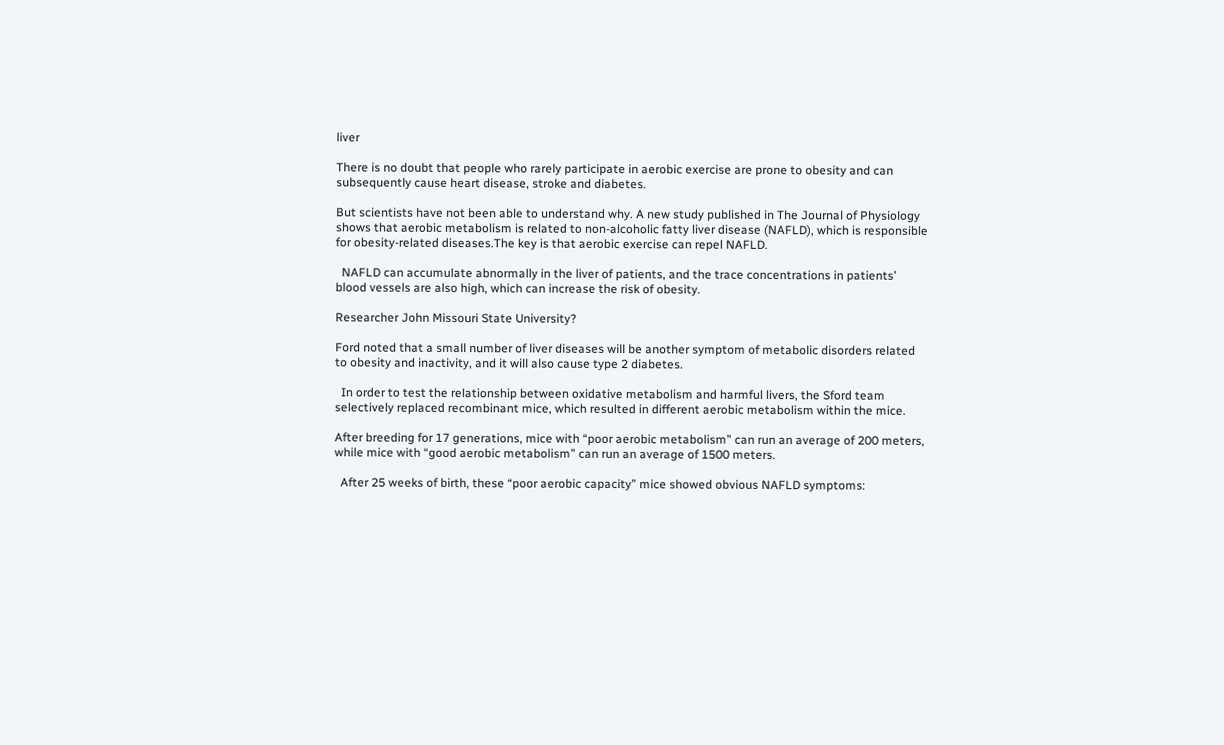liver

There is no doubt that people who rarely participate in aerobic exercise are prone to obesity and can subsequently cause heart disease, stroke and diabetes.

But scientists have not been able to understand why. A new study published in The Journal of Physiology shows that aerobic metabolism is related to non-alcoholic fatty liver disease (NAFLD), which is responsible for obesity-related diseases.The key is that aerobic exercise can repel NAFLD.

  NAFLD can accumulate abnormally in the liver of patients, and the trace concentrations in patients’ blood vessels are also high, which can increase the risk of obesity.

Researcher John Missouri State University?

Ford noted that a small number of liver diseases will be another symptom of metabolic disorders related to obesity and inactivity, and it will also cause type 2 diabetes.

  In order to test the relationship between oxidative metabolism and harmful livers, the Sford team selectively replaced recombinant mice, which resulted in different aerobic metabolism within the mice.

After breeding for 17 generations, mice with “poor aerobic metabolism” can run an average of 200 meters, while mice with “good aerobic metabolism” can run an average of 1500 meters.

  After 25 weeks of birth, these “poor aerobic capacity” mice showed obvious NAFLD symptoms: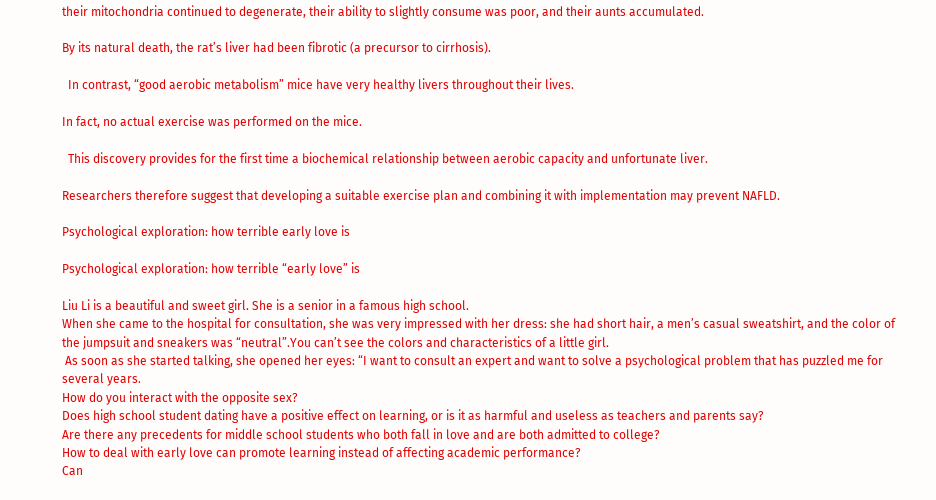their mitochondria continued to degenerate, their ability to slightly consume was poor, and their aunts accumulated.

By its natural death, the rat’s liver had been fibrotic (a precursor to cirrhosis).

  In contrast, “good aerobic metabolism” mice have very healthy livers throughout their lives.

In fact, no actual exercise was performed on the mice.

  This discovery provides for the first time a biochemical relationship between aerobic capacity and unfortunate liver.

Researchers therefore suggest that developing a suitable exercise plan and combining it with implementation may prevent NAFLD.

Psychological exploration: how terrible early love is

Psychological exploration: how terrible “early love” is

Liu Li is a beautiful and sweet girl. She is a senior in a famous high school.
When she came to the hospital for consultation, she was very impressed with her dress: she had short hair, a men’s casual sweatshirt, and the color of the jumpsuit and sneakers was “neutral”.You can’t see the colors and characteristics of a little girl.
 As soon as she started talking, she opened her eyes: “I want to consult an expert and want to solve a psychological problem that has puzzled me for several years.
How do you interact with the opposite sex?
Does high school student dating have a positive effect on learning, or is it as harmful and useless as teachers and parents say?
Are there any precedents for middle school students who both fall in love and are both admitted to college?
How to deal with early love can promote learning instead of affecting academic performance?
Can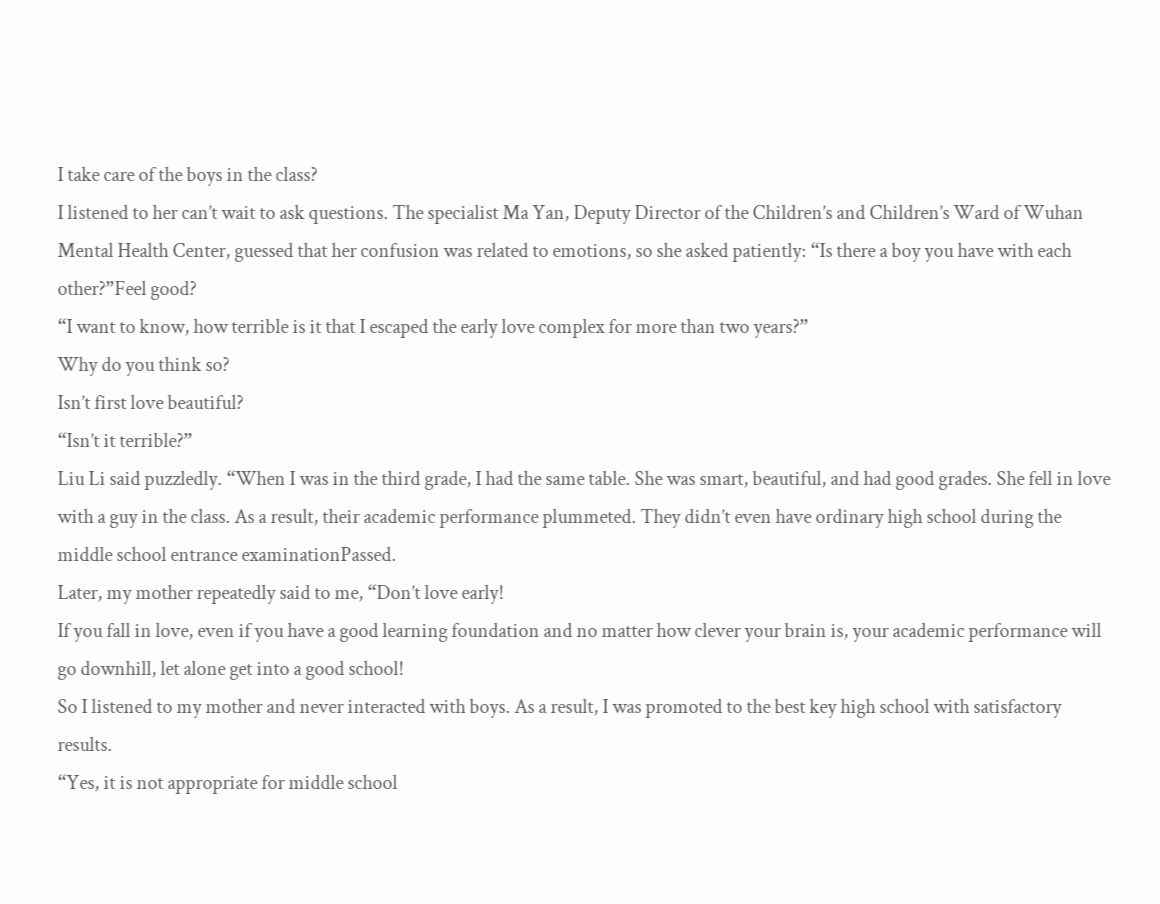I take care of the boys in the class?
I listened to her can’t wait to ask questions. The specialist Ma Yan, Deputy Director of the Children’s and Children’s Ward of Wuhan Mental Health Center, guessed that her confusion was related to emotions, so she asked patiently: “Is there a boy you have with each other?”Feel good?
“I want to know, how terrible is it that I escaped the early love complex for more than two years?”
Why do you think so?
Isn’t first love beautiful?
“Isn’t it terrible?”
Liu Li said puzzledly. “When I was in the third grade, I had the same table. She was smart, beautiful, and had good grades. She fell in love with a guy in the class. As a result, their academic performance plummeted. They didn’t even have ordinary high school during the middle school entrance examinationPassed.
Later, my mother repeatedly said to me, “Don’t love early!
If you fall in love, even if you have a good learning foundation and no matter how clever your brain is, your academic performance will go downhill, let alone get into a good school!
So I listened to my mother and never interacted with boys. As a result, I was promoted to the best key high school with satisfactory results.
“Yes, it is not appropriate for middle school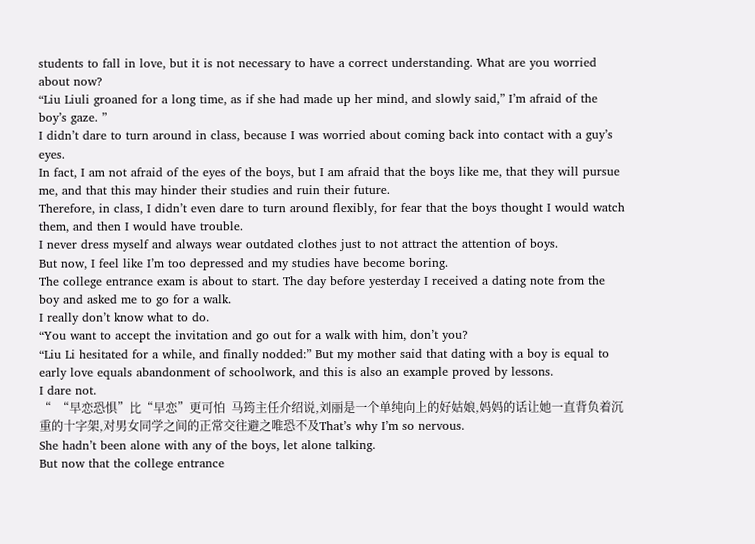students to fall in love, but it is not necessary to have a correct understanding. What are you worried about now?
“Liu Liuli groaned for a long time, as if she had made up her mind, and slowly said,” I’m afraid of the boy’s gaze. ”
I didn’t dare to turn around in class, because I was worried about coming back into contact with a guy’s eyes.
In fact, I am not afraid of the eyes of the boys, but I am afraid that the boys like me, that they will pursue me, and that this may hinder their studies and ruin their future.
Therefore, in class, I didn’t even dare to turn around flexibly, for fear that the boys thought I would watch them, and then I would have trouble.
I never dress myself and always wear outdated clothes just to not attract the attention of boys.
But now, I feel like I’m too depressed and my studies have become boring.
The college entrance exam is about to start. The day before yesterday I received a dating note from the boy and asked me to go for a walk.
I really don’t know what to do.
“You want to accept the invitation and go out for a walk with him, don’t you?
“Liu Li hesitated for a while, and finally nodded:” But my mother said that dating with a boy is equal to early love equals abandonment of schoolwork, and this is also an example proved by lessons.
I dare not.
“  “早恋恐惧”比“早恋”更可怕  马筠主任介绍说,刘丽是一个单纯向上的好姑娘,妈妈的话让她一直背负着沉重的十字架,对男女同学之间的正常交往避之唯恐不及That’s why I’m so nervous.
She hadn’t been alone with any of the boys, let alone talking.
But now that the college entrance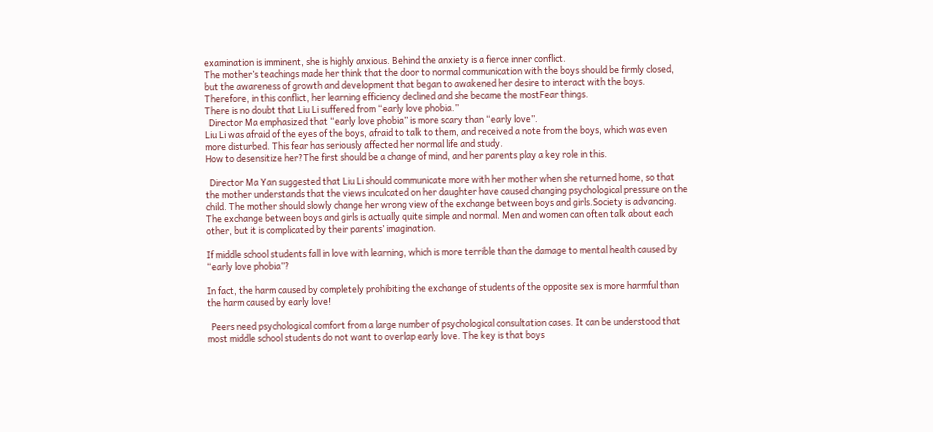examination is imminent, she is highly anxious. Behind the anxiety is a fierce inner conflict.
The mother’s teachings made her think that the door to normal communication with the boys should be firmly closed, but the awareness of growth and development that began to awakened her desire to interact with the boys. Therefore, in this conflict, her learning efficiency declined and she became the mostFear things.
There is no doubt that Liu Li suffered from “early love phobia.”
  Director Ma emphasized that “early love phobia” is more scary than “early love”.
Liu Li was afraid of the eyes of the boys, afraid to talk to them, and received a note from the boys, which was even more disturbed. This fear has seriously affected her normal life and study.
How to desensitize her?The first should be a change of mind, and her parents play a key role in this.

  Director Ma Yan suggested that Liu Li should communicate more with her mother when she returned home, so that the mother understands that the views inculcated on her daughter have caused changing psychological pressure on the child. The mother should slowly change her wrong view of the exchange between boys and girls.Society is advancing. The exchange between boys and girls is actually quite simple and normal. Men and women can often talk about each other, but it is complicated by their parents’ imagination.

If middle school students fall in love with learning, which is more terrible than the damage to mental health caused by “early love phobia”?

In fact, the harm caused by completely prohibiting the exchange of students of the opposite sex is more harmful than the harm caused by early love!

  Peers need psychological comfort from a large number of psychological consultation cases. It can be understood that most middle school students do not want to overlap early love. The key is that boys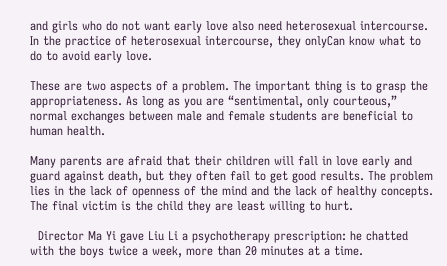and girls who do not want early love also need heterosexual intercourse. In the practice of heterosexual intercourse, they onlyCan know what to do to avoid early love.

These are two aspects of a problem. The important thing is to grasp the appropriateness. As long as you are “sentimental, only courteous,” normal exchanges between male and female students are beneficial to human health.

Many parents are afraid that their children will fall in love early and guard against death, but they often fail to get good results. The problem lies in the lack of openness of the mind and the lack of healthy concepts. The final victim is the child they are least willing to hurt.

  Director Ma Yi gave Liu Li a psychotherapy prescription: he chatted with the boys twice a week, more than 20 minutes at a time.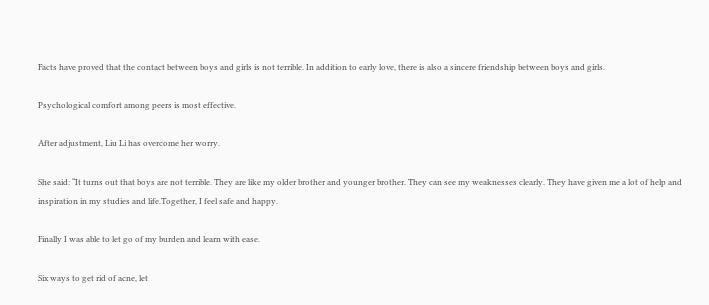Facts have proved that the contact between boys and girls is not terrible. In addition to early love, there is also a sincere friendship between boys and girls.

Psychological comfort among peers is most effective.

After adjustment, Liu Li has overcome her worry.

She said: “It turns out that boys are not terrible. They are like my older brother and younger brother. They can see my weaknesses clearly. They have given me a lot of help and inspiration in my studies and life.Together, I feel safe and happy.

Finally I was able to let go of my burden and learn with ease.

Six ways to get rid of acne, let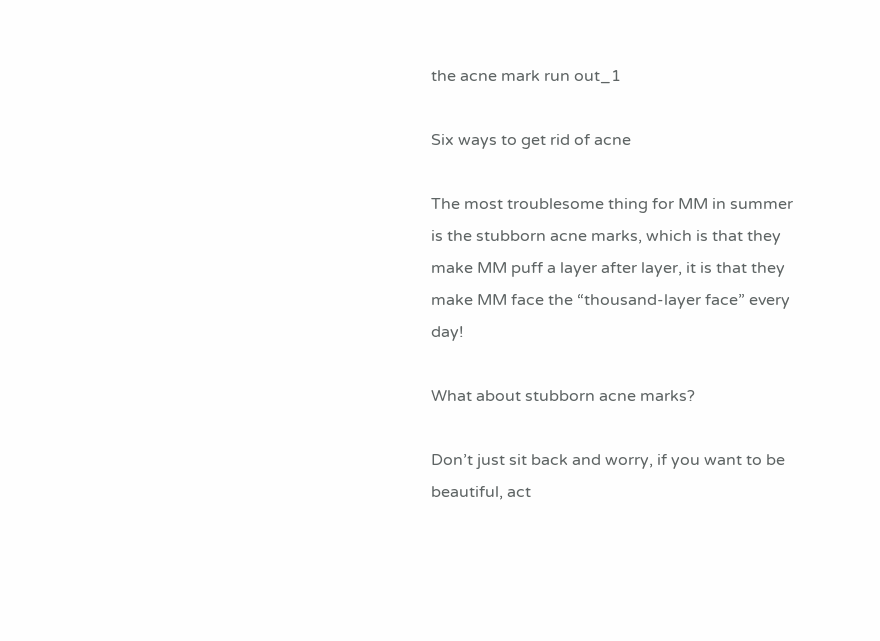the acne mark run out_1

Six ways to get rid of acne

The most troublesome thing for MM in summer is the stubborn acne marks, which is that they make MM puff a layer after layer, it is that they make MM face the “thousand-layer face” every day!

What about stubborn acne marks?

Don’t just sit back and worry, if you want to be beautiful, act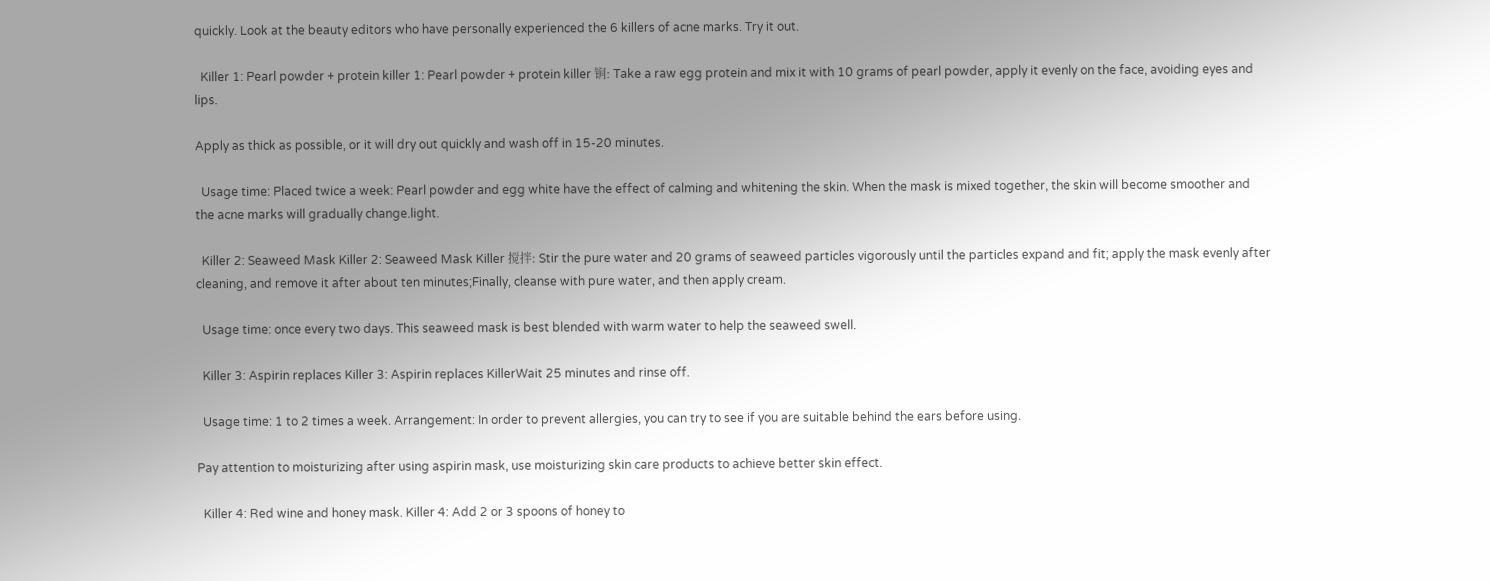quickly. Look at the beauty editors who have personally experienced the 6 killers of acne marks. Try it out.

  Killer 1: Pearl powder + protein killer 1: Pearl powder + protein killer 锏: Take a raw egg protein and mix it with 10 grams of pearl powder, apply it evenly on the face, avoiding eyes and lips.

Apply as thick as possible, or it will dry out quickly and wash off in 15-20 minutes.

  Usage time: Placed twice a week: Pearl powder and egg white have the effect of calming and whitening the skin. When the mask is mixed together, the skin will become smoother and the acne marks will gradually change.light.

  Killer 2: Seaweed Mask Killer 2: Seaweed Mask Killer 搅拌: Stir the pure water and 20 grams of seaweed particles vigorously until the particles expand and fit; apply the mask evenly after cleaning, and remove it after about ten minutes;Finally, cleanse with pure water, and then apply cream.

  Usage time: once every two days. This seaweed mask is best blended with warm water to help the seaweed swell.

  Killer 3: Aspirin replaces Killer 3: Aspirin replaces KillerWait 25 minutes and rinse off.

  Usage time: 1 to 2 times a week. Arrangement: In order to prevent allergies, you can try to see if you are suitable behind the ears before using.

Pay attention to moisturizing after using aspirin mask, use moisturizing skin care products to achieve better skin effect.

  Killer 4: Red wine and honey mask. Killer 4: Add 2 or 3 spoons of honey to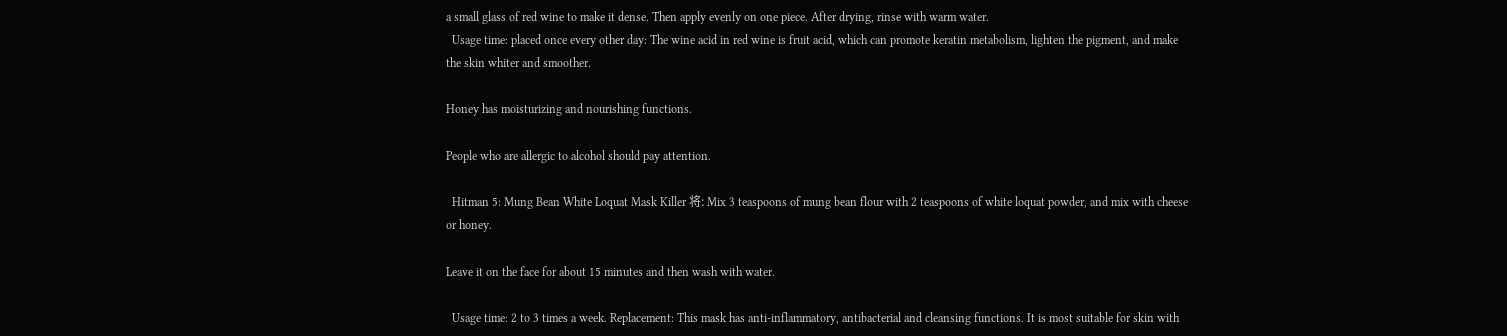a small glass of red wine to make it dense. Then apply evenly on one piece. After drying, rinse with warm water.
  Usage time: placed once every other day: The wine acid in red wine is fruit acid, which can promote keratin metabolism, lighten the pigment, and make the skin whiter and smoother.

Honey has moisturizing and nourishing functions.

People who are allergic to alcohol should pay attention.

  Hitman 5: Mung Bean White Loquat Mask Killer 将: Mix 3 teaspoons of mung bean flour with 2 teaspoons of white loquat powder, and mix with cheese or honey.

Leave it on the face for about 15 minutes and then wash with water.

  Usage time: 2 to 3 times a week. Replacement: This mask has anti-inflammatory, antibacterial and cleansing functions. It is most suitable for skin with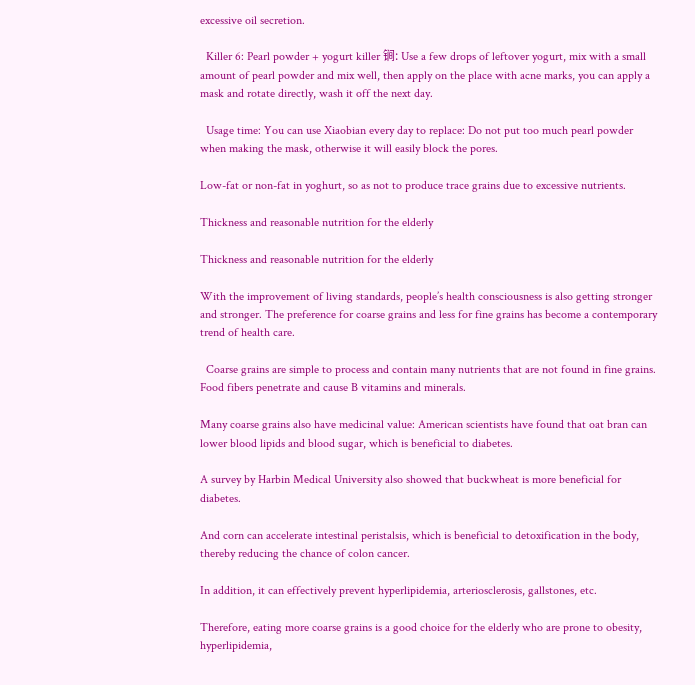excessive oil secretion.

  Killer 6: Pearl powder + yogurt killer 锏: Use a few drops of leftover yogurt, mix with a small amount of pearl powder and mix well, then apply on the place with acne marks, you can apply a mask and rotate directly, wash it off the next day.

  Usage time: You can use Xiaobian every day to replace: Do not put too much pearl powder when making the mask, otherwise it will easily block the pores.

Low-fat or non-fat in yoghurt, so as not to produce trace grains due to excessive nutrients.

Thickness and reasonable nutrition for the elderly

Thickness and reasonable nutrition for the elderly

With the improvement of living standards, people’s health consciousness is also getting stronger and stronger. The preference for coarse grains and less for fine grains has become a contemporary trend of health care.

  Coarse grains are simple to process and contain many nutrients that are not found in fine grains. Food fibers penetrate and cause B vitamins and minerals.

Many coarse grains also have medicinal value: American scientists have found that oat bran can lower blood lipids and blood sugar, which is beneficial to diabetes.

A survey by Harbin Medical University also showed that buckwheat is more beneficial for diabetes.

And corn can accelerate intestinal peristalsis, which is beneficial to detoxification in the body, thereby reducing the chance of colon cancer.

In addition, it can effectively prevent hyperlipidemia, arteriosclerosis, gallstones, etc.

Therefore, eating more coarse grains is a good choice for the elderly who are prone to obesity, hyperlipidemia,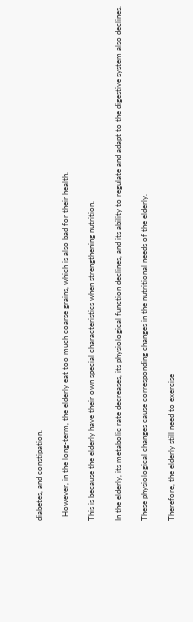diabetes, and constipation.

  However, in the long-term, the elderly eat too much coarse grains, which is also bad for their health.

This is because the elderly have their own special characteristics when strengthening nutrition.

In the elderly, its metabolic rate decreases, its physiological function declines, and its ability to regulate and adapt to the digestive system also declines.

These physiological changes cause corresponding changes in the nutritional needs of the elderly.

Therefore, the elderly still need to exercise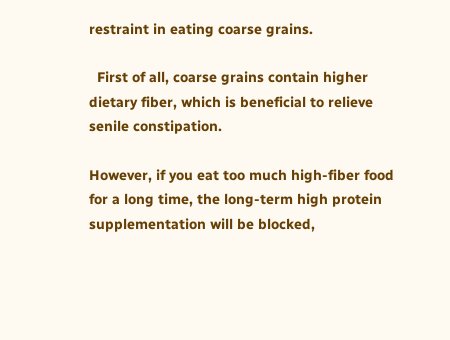restraint in eating coarse grains.

  First of all, coarse grains contain higher dietary fiber, which is beneficial to relieve senile constipation.

However, if you eat too much high-fiber food for a long time, the long-term high protein supplementation will be blocked,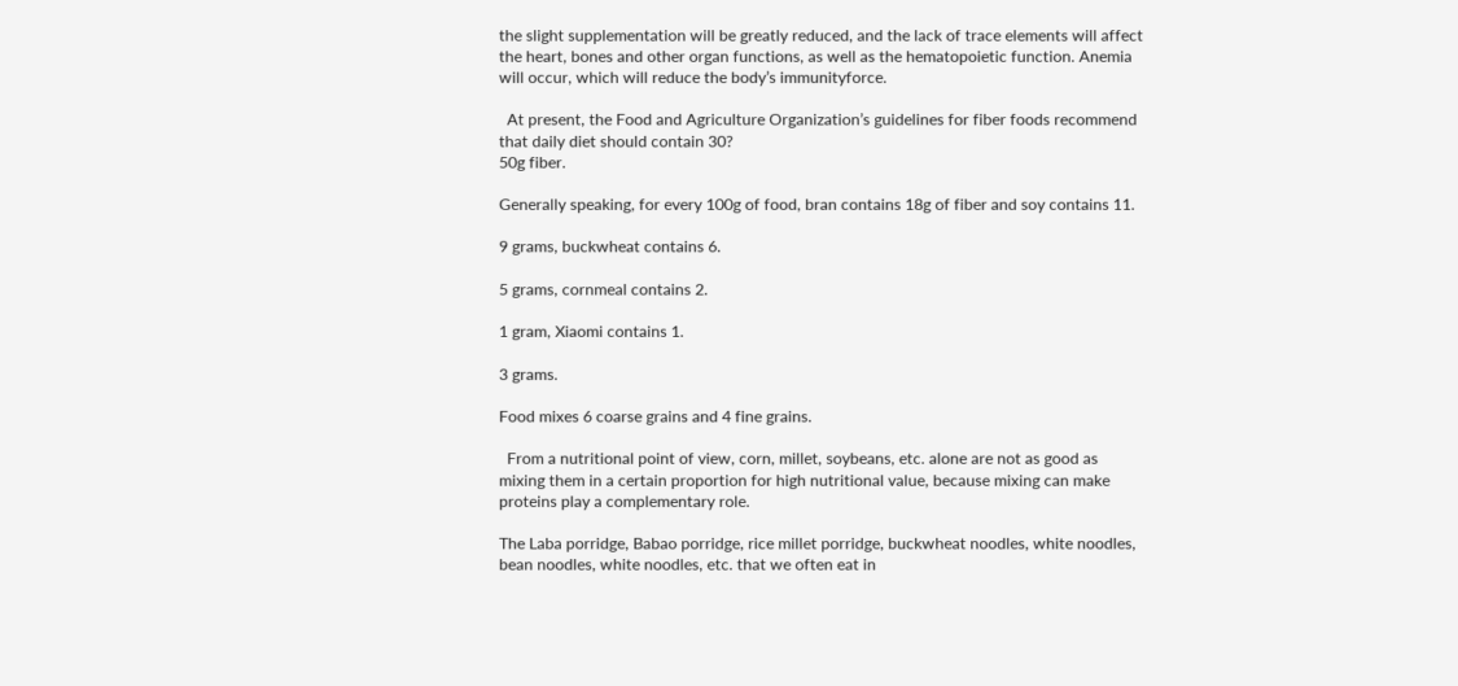the slight supplementation will be greatly reduced, and the lack of trace elements will affect the heart, bones and other organ functions, as well as the hematopoietic function. Anemia will occur, which will reduce the body’s immunityforce.

  At present, the Food and Agriculture Organization’s guidelines for fiber foods recommend that daily diet should contain 30?
50g fiber.

Generally speaking, for every 100g of food, bran contains 18g of fiber and soy contains 11.

9 grams, buckwheat contains 6.

5 grams, cornmeal contains 2.

1 gram, Xiaomi contains 1.

3 grams.

Food mixes 6 coarse grains and 4 fine grains.

  From a nutritional point of view, corn, millet, soybeans, etc. alone are not as good as mixing them in a certain proportion for high nutritional value, because mixing can make proteins play a complementary role.

The Laba porridge, Babao porridge, rice millet porridge, buckwheat noodles, white noodles, bean noodles, white noodles, etc. that we often eat in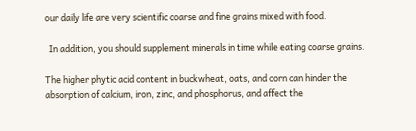our daily life are very scientific coarse and fine grains mixed with food.

  In addition, you should supplement minerals in time while eating coarse grains.

The higher phytic acid content in buckwheat, oats, and corn can hinder the absorption of calcium, iron, zinc, and phosphorus, and affect the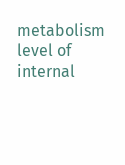metabolism level of internal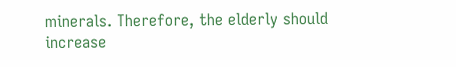minerals. Therefore, the elderly should increase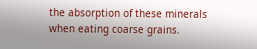the absorption of these minerals when eating coarse grains.